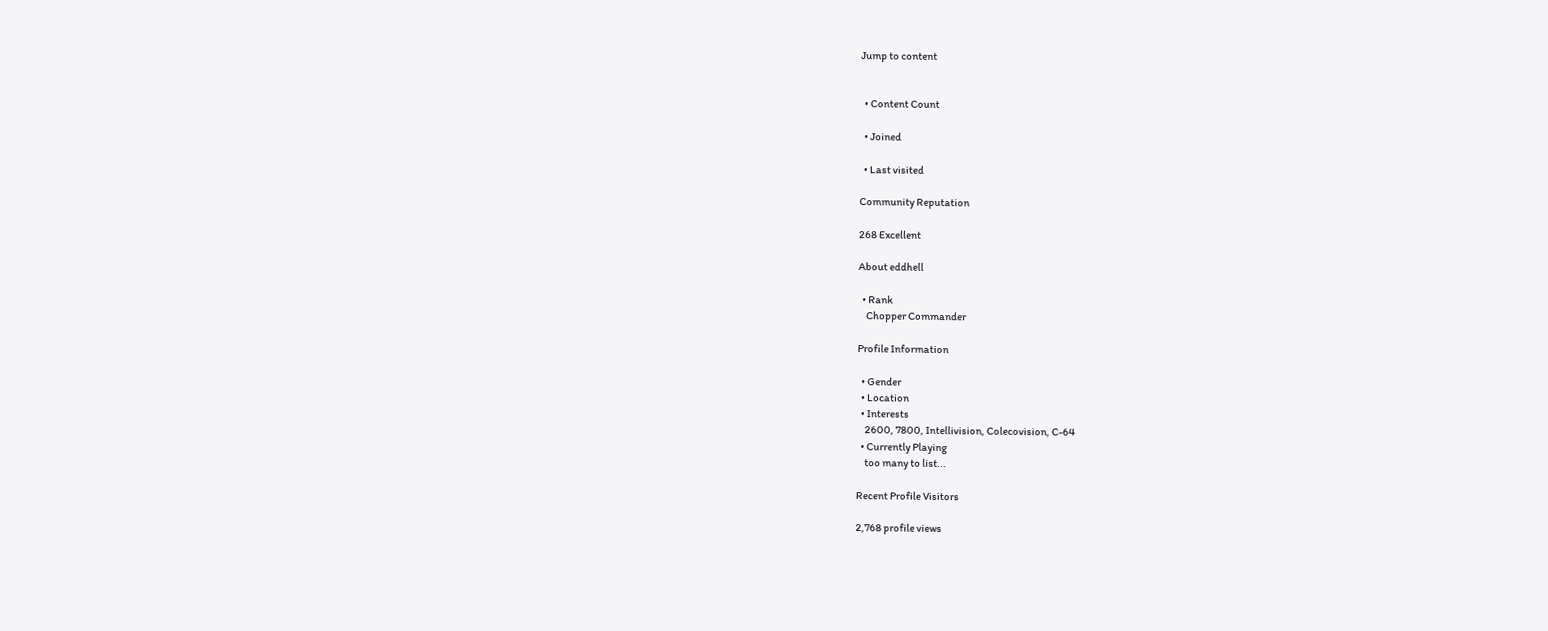Jump to content


  • Content Count

  • Joined

  • Last visited

Community Reputation

268 Excellent

About eddhell

  • Rank
    Chopper Commander

Profile Information

  • Gender
  • Location
  • Interests
    2600, 7800, Intellivision, Colecovision, C-64
  • Currently Playing
    too many to list...

Recent Profile Visitors

2,768 profile views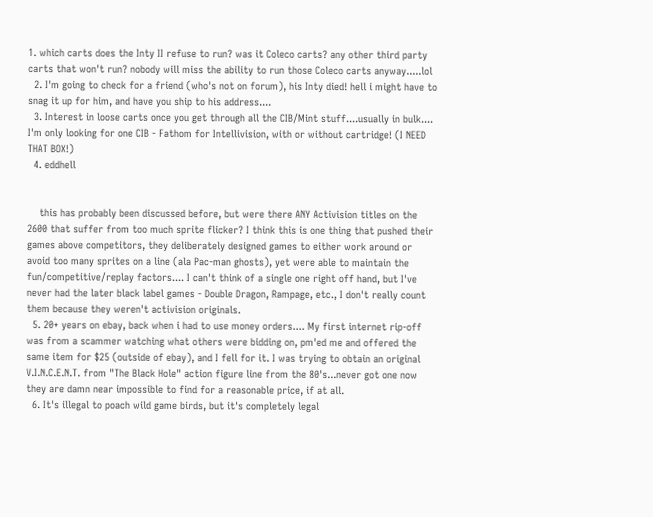1. which carts does the Inty II refuse to run? was it Coleco carts? any other third party carts that won't run? nobody will miss the ability to run those Coleco carts anyway.....lol
  2. I'm going to check for a friend (who's not on forum), his Inty died! hell i might have to snag it up for him, and have you ship to his address....
  3. Interest in loose carts once you get through all the CIB/Mint stuff....usually in bulk.... I'm only looking for one CIB - Fathom for Intellivision, with or without cartridge! (I NEED THAT BOX!)
  4. eddhell


    this has probably been discussed before, but were there ANY Activision titles on the 2600 that suffer from too much sprite flicker? I think this is one thing that pushed their games above competitors, they deliberately designed games to either work around or avoid too many sprites on a line (ala Pac-man ghosts), yet were able to maintain the fun/competitive/replay factors.... I can't think of a single one right off hand, but I've never had the later black label games - Double Dragon, Rampage, etc., I don't really count them because they weren't activision originals.
  5. 20+ years on ebay, back when i had to use money orders.... My first internet rip-off was from a scammer watching what others were bidding on, pm'ed me and offered the same item for $25 (outside of ebay), and I fell for it. I was trying to obtain an original V.I.N.C.E.N.T. from "The Black Hole" action figure line from the 80's...never got one now they are damn near impossible to find for a reasonable price, if at all.
  6. It's illegal to poach wild game birds, but it's completely legal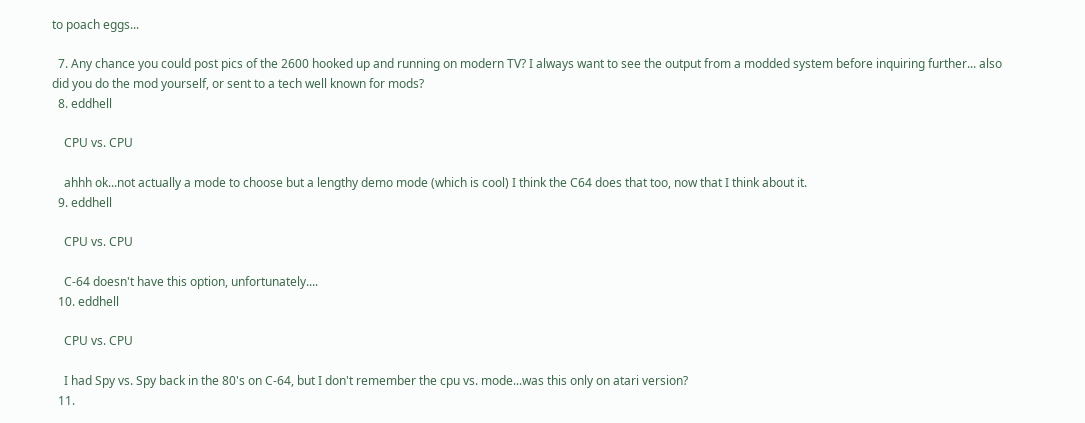to poach eggs...

  7. Any chance you could post pics of the 2600 hooked up and running on modern TV? I always want to see the output from a modded system before inquiring further... also did you do the mod yourself, or sent to a tech well known for mods?
  8. eddhell

    CPU vs. CPU

    ahhh ok...not actually a mode to choose but a lengthy demo mode (which is cool) I think the C64 does that too, now that I think about it.
  9. eddhell

    CPU vs. CPU

    C-64 doesn't have this option, unfortunately....
  10. eddhell

    CPU vs. CPU

    I had Spy vs. Spy back in the 80's on C-64, but I don't remember the cpu vs. mode...was this only on atari version?
  11.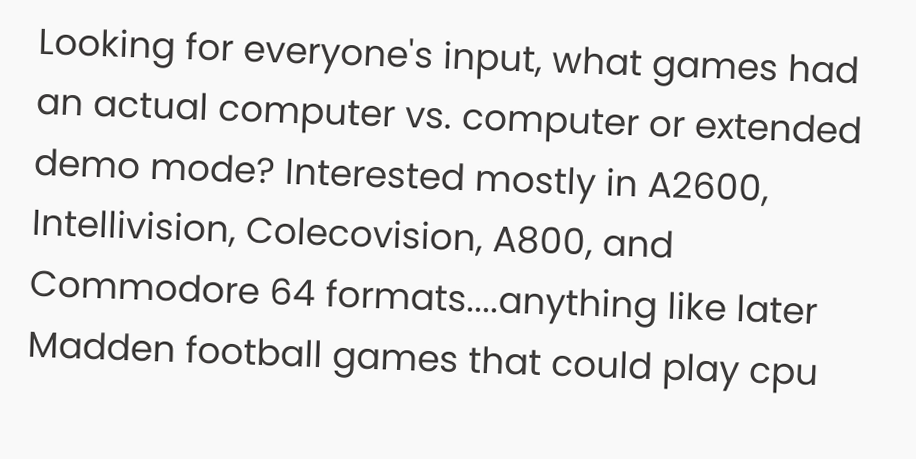Looking for everyone's input, what games had an actual computer vs. computer or extended demo mode? Interested mostly in A2600, Intellivision, Colecovision, A800, and Commodore 64 formats....anything like later Madden football games that could play cpu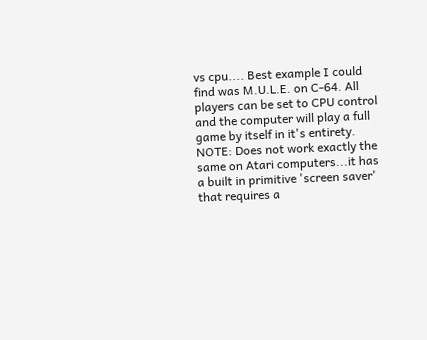vs cpu.... Best example I could find was M.U.L.E. on C-64. All players can be set to CPU control and the computer will play a full game by itself in it's entirety. NOTE: Does not work exactly the same on Atari computers...it has a built in primitive 'screen saver' that requires a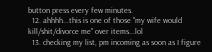button press every few minutes.
  12. ahhhh...this is one of those "my wife would kill/shit/divorce me" over items...lol
  13. checking my list, pm incoming as soon as I figure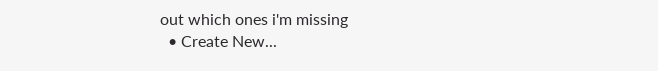out which ones i'm missing
  • Create New...